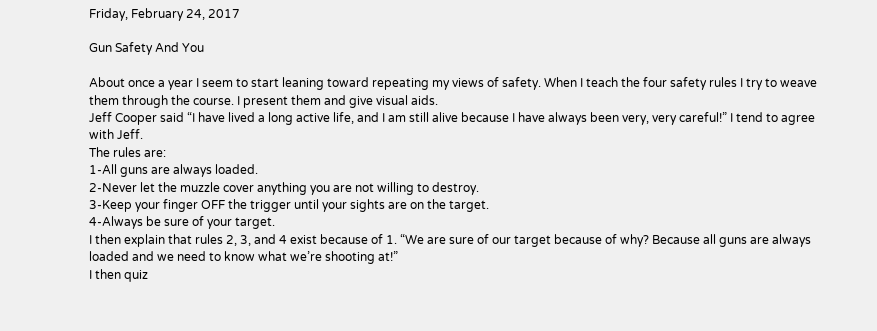Friday, February 24, 2017

Gun Safety And You

About once a year I seem to start leaning toward repeating my views of safety. When I teach the four safety rules I try to weave them through the course. I present them and give visual aids.
Jeff Cooper said “I have lived a long active life, and I am still alive because I have always been very, very careful!” I tend to agree with Jeff.
The rules are:
1-All guns are always loaded.
2-Never let the muzzle cover anything you are not willing to destroy.
3-Keep your finger OFF the trigger until your sights are on the target.
4-Always be sure of your target.
I then explain that rules 2, 3, and 4 exist because of 1. “We are sure of our target because of why? Because all guns are always loaded and we need to know what we’re shooting at!”
I then quiz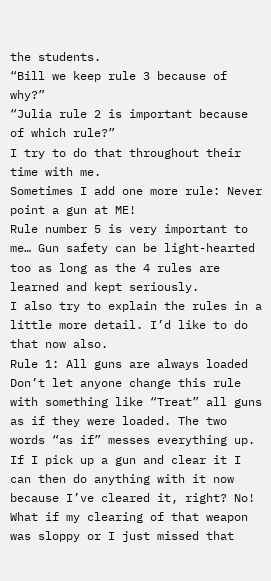the students.
“Bill we keep rule 3 because of why?”
“Julia rule 2 is important because of which rule?”
I try to do that throughout their time with me.
Sometimes I add one more rule: Never point a gun at ME!
Rule number 5 is very important to me… Gun safety can be light-hearted too as long as the 4 rules are learned and kept seriously.
I also try to explain the rules in a little more detail. I’d like to do that now also.
Rule 1: All guns are always loaded
Don’t let anyone change this rule with something like “Treat” all guns as if they were loaded. The two words “as if” messes everything up. If I pick up a gun and clear it I can then do anything with it now because I’ve cleared it, right? No! What if my clearing of that weapon was sloppy or I just missed that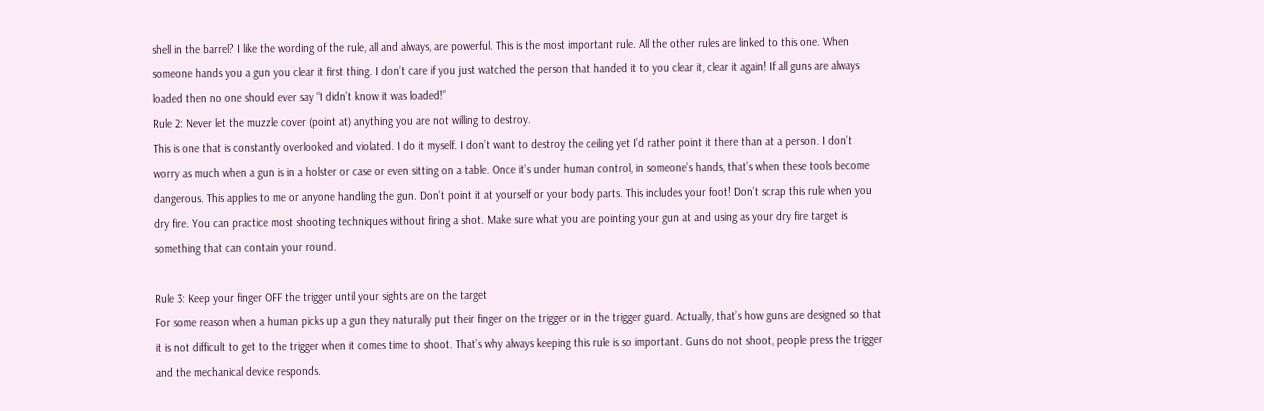shell in the barrel? I like the wording of the rule, all and always, are powerful. This is the most important rule. All the other rules are linked to this one. When someone hands you a gun you clear it first thing. I don’t care if you just watched the person that handed it to you clear it, clear it again! If all guns are always loaded then no one should ever say “I didn’t know it was loaded!”
Rule 2: Never let the muzzle cover (point at) anything you are not willing to destroy.
This is one that is constantly overlooked and violated. I do it myself. I don’t want to destroy the ceiling yet I’d rather point it there than at a person. I don’t worry as much when a gun is in a holster or case or even sitting on a table. Once it’s under human control, in someone’s hands, that’s when these tools become dangerous. This applies to me or anyone handling the gun. Don’t point it at yourself or your body parts. This includes your foot! Don’t scrap this rule when you dry fire. You can practice most shooting techniques without firing a shot. Make sure what you are pointing your gun at and using as your dry fire target is something that can contain your round.

Rule 3: Keep your finger OFF the trigger until your sights are on the target
For some reason when a human picks up a gun they naturally put their finger on the trigger or in the trigger guard. Actually, that’s how guns are designed so that it is not difficult to get to the trigger when it comes time to shoot. That’s why always keeping this rule is so important. Guns do not shoot, people press the trigger and the mechanical device responds.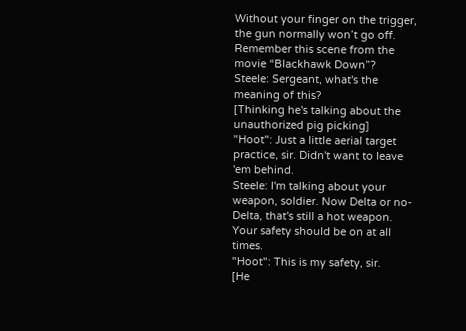Without your finger on the trigger, the gun normally won’t go off.
Remember this scene from the movie “Blackhawk Down”?
Steele: Sergeant, what's the meaning of this?
[Thinking he's talking about the unauthorized pig picking]
"Hoot": Just a little aerial target practice, sir. Didn't want to leave 'em behind.
Steele: I'm talking about your weapon, soldier. Now Delta or no-Delta, that's still a hot weapon. Your safety should be on at all times.
"Hoot": This is my safety, sir.
[He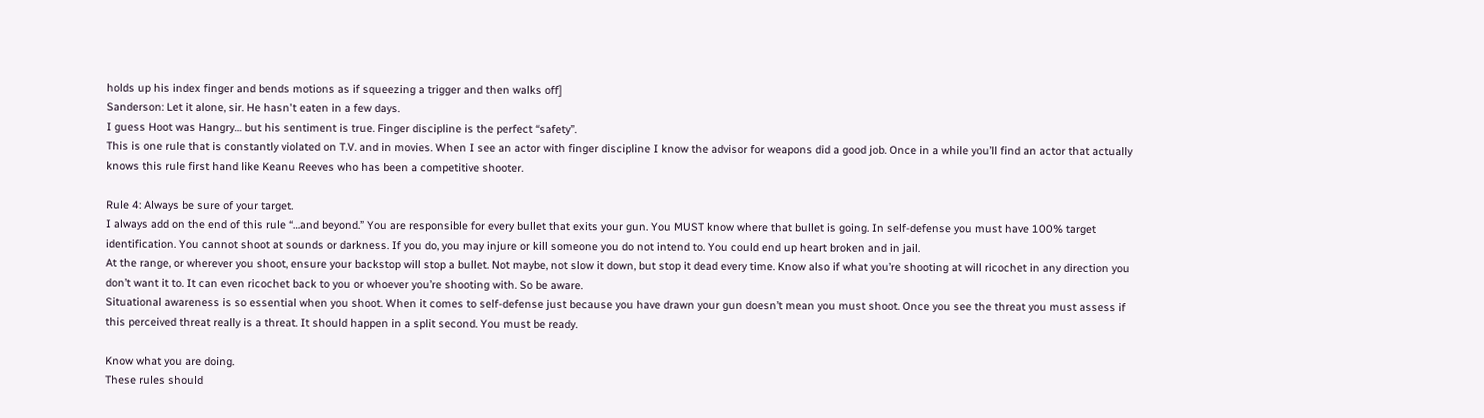holds up his index finger and bends motions as if squeezing a trigger and then walks off]
Sanderson: Let it alone, sir. He hasn't eaten in a few days.
I guess Hoot was Hangry… but his sentiment is true. Finger discipline is the perfect “safety”.
This is one rule that is constantly violated on T.V. and in movies. When I see an actor with finger discipline I know the advisor for weapons did a good job. Once in a while you’ll find an actor that actually knows this rule first hand like Keanu Reeves who has been a competitive shooter.

Rule 4: Always be sure of your target.
I always add on the end of this rule “…and beyond.” You are responsible for every bullet that exits your gun. You MUST know where that bullet is going. In self-defense you must have 100% target identification. You cannot shoot at sounds or darkness. If you do, you may injure or kill someone you do not intend to. You could end up heart broken and in jail.
At the range, or wherever you shoot, ensure your backstop will stop a bullet. Not maybe, not slow it down, but stop it dead every time. Know also if what you’re shooting at will ricochet in any direction you don’t want it to. It can even ricochet back to you or whoever you’re shooting with. So be aware.
Situational awareness is so essential when you shoot. When it comes to self-defense just because you have drawn your gun doesn’t mean you must shoot. Once you see the threat you must assess if this perceived threat really is a threat. It should happen in a split second. You must be ready.

Know what you are doing.
These rules should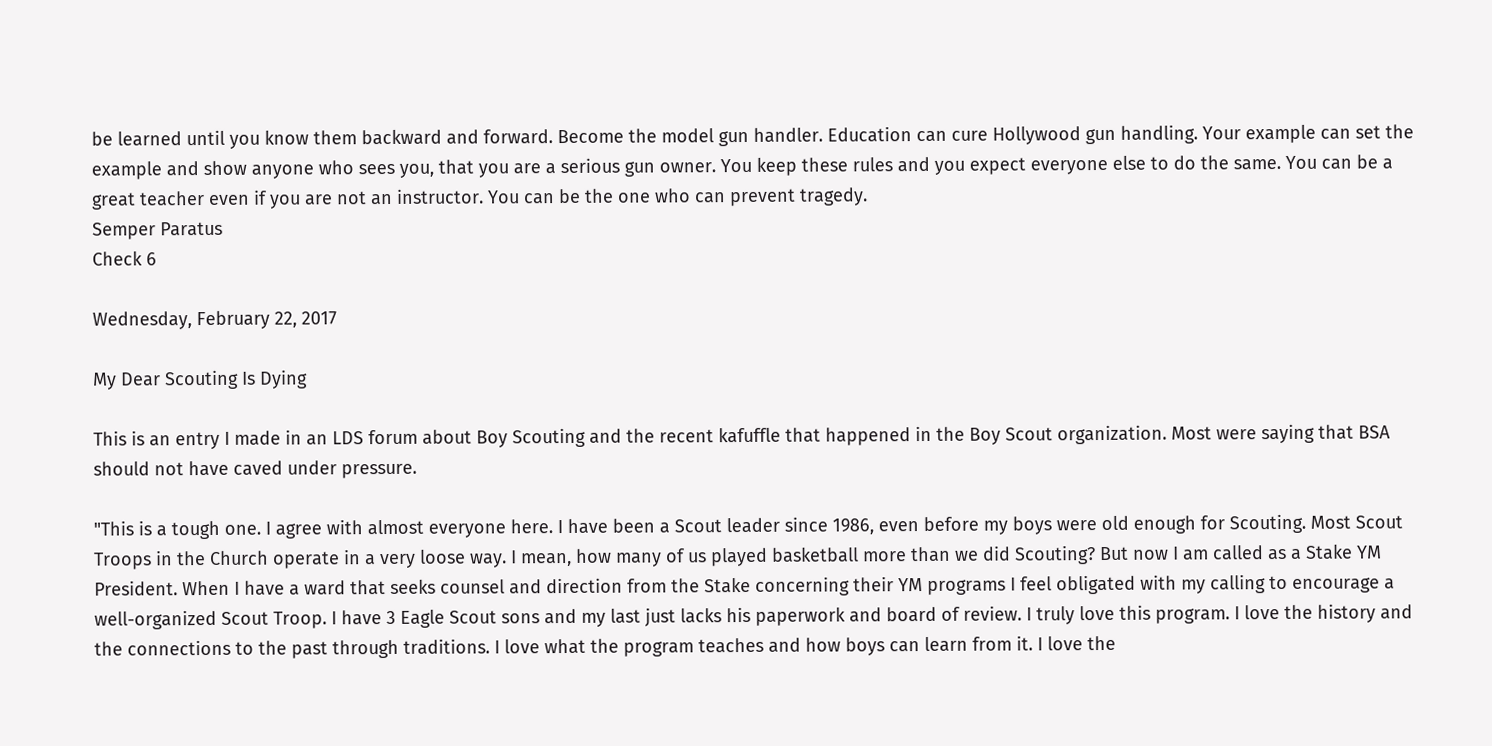be learned until you know them backward and forward. Become the model gun handler. Education can cure Hollywood gun handling. Your example can set the example and show anyone who sees you, that you are a serious gun owner. You keep these rules and you expect everyone else to do the same. You can be a great teacher even if you are not an instructor. You can be the one who can prevent tragedy.
Semper Paratus
Check 6

Wednesday, February 22, 2017

My Dear Scouting Is Dying

This is an entry I made in an LDS forum about Boy Scouting and the recent kafuffle that happened in the Boy Scout organization. Most were saying that BSA should not have caved under pressure.

"This is a tough one. I agree with almost everyone here. I have been a Scout leader since 1986, even before my boys were old enough for Scouting. Most Scout Troops in the Church operate in a very loose way. I mean, how many of us played basketball more than we did Scouting? But now I am called as a Stake YM President. When I have a ward that seeks counsel and direction from the Stake concerning their YM programs I feel obligated with my calling to encourage a well-organized Scout Troop. I have 3 Eagle Scout sons and my last just lacks his paperwork and board of review. I truly love this program. I love the history and the connections to the past through traditions. I love what the program teaches and how boys can learn from it. I love the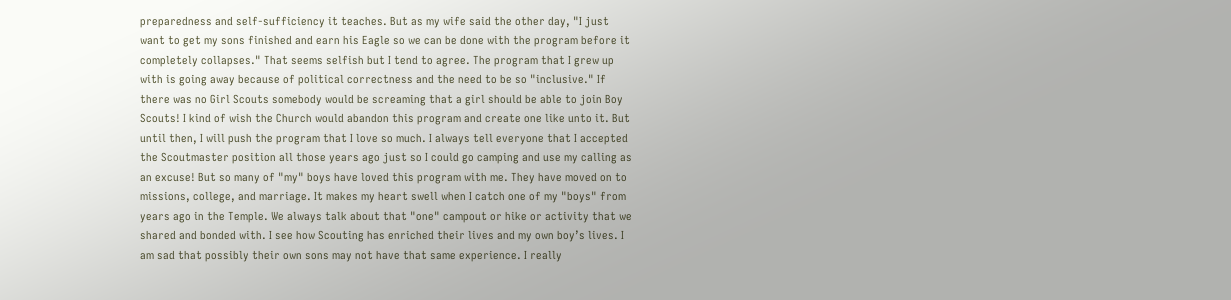preparedness and self-sufficiency it teaches. But as my wife said the other day, "I just want to get my sons finished and earn his Eagle so we can be done with the program before it completely collapses." That seems selfish but I tend to agree. The program that I grew up with is going away because of political correctness and the need to be so "inclusive." If there was no Girl Scouts somebody would be screaming that a girl should be able to join Boy Scouts! I kind of wish the Church would abandon this program and create one like unto it. But until then, I will push the program that I love so much. I always tell everyone that I accepted the Scoutmaster position all those years ago just so I could go camping and use my calling as an excuse! But so many of "my" boys have loved this program with me. They have moved on to missions, college, and marriage. It makes my heart swell when I catch one of my "boys" from years ago in the Temple. We always talk about that "one" campout or hike or activity that we shared and bonded with. I see how Scouting has enriched their lives and my own boy’s lives. I am sad that possibly their own sons may not have that same experience. I really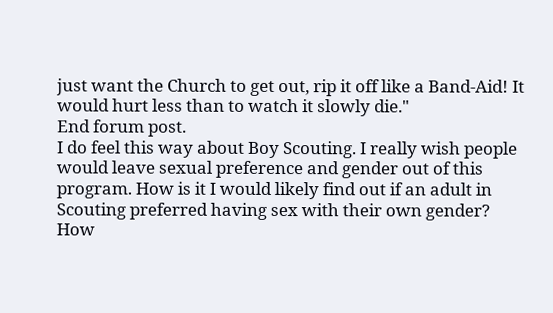just want the Church to get out, rip it off like a Band-Aid! It would hurt less than to watch it slowly die."
End forum post.
I do feel this way about Boy Scouting. I really wish people would leave sexual preference and gender out of this program. How is it I would likely find out if an adult in Scouting preferred having sex with their own gender? How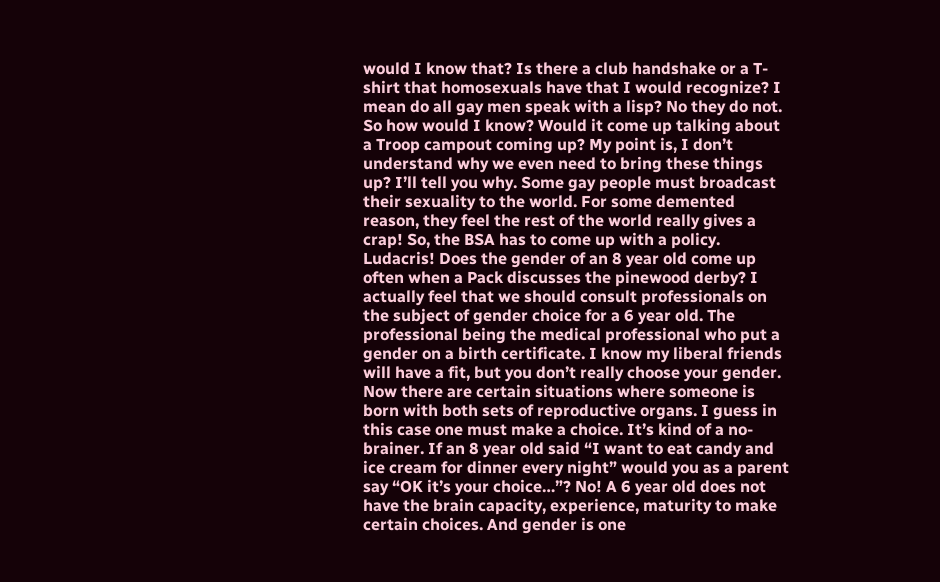would I know that? Is there a club handshake or a T-shirt that homosexuals have that I would recognize? I mean do all gay men speak with a lisp? No they do not. So how would I know? Would it come up talking about a Troop campout coming up? My point is, I don’t understand why we even need to bring these things up? I’ll tell you why. Some gay people must broadcast their sexuality to the world. For some demented reason, they feel the rest of the world really gives a crap! So, the BSA has to come up with a policy. Ludacris! Does the gender of an 8 year old come up often when a Pack discusses the pinewood derby? I actually feel that we should consult professionals on the subject of gender choice for a 6 year old. The professional being the medical professional who put a gender on a birth certificate. I know my liberal friends will have a fit, but you don’t really choose your gender. Now there are certain situations where someone is born with both sets of reproductive organs. I guess in this case one must make a choice. It’s kind of a no-brainer. If an 8 year old said “I want to eat candy and ice cream for dinner every night” would you as a parent say “OK it’s your choice…”? No! A 6 year old does not have the brain capacity, experience, maturity to make certain choices. And gender is one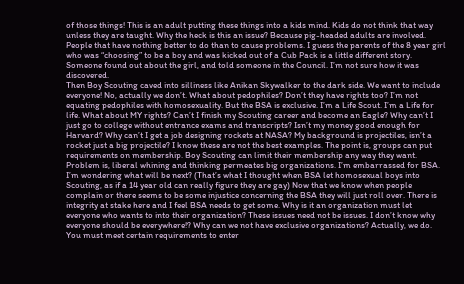of those things! This is an adult putting these things into a kids mind. Kids do not think that way unless they are taught. Why the heck is this an issue? Because pig-headed adults are involved. People that have nothing better to do than to cause problems. I guess the parents of the 8 year girl who was “choosing” to be a boy and was kicked out of a Cub Pack is a little different story. Someone found out about the girl, and told someone in the Council. I’m not sure how it was discovered.
Then Boy Scouting caved into silliness like Anikan Skywalker to the dark side. We want to include everyone! No, actually we don’t. What about pedophiles? Don’t they have rights too? I’m not equating pedophiles with homosexuality. But the BSA is exclusive. I’m a Life Scout. I’m a Life for life. What about MY rights? Can’t I finish my Scouting career and become an Eagle? Why can’t I just go to college without entrance exams and transcripts? Isn’t my money good enough for Harvard? Why can’t I get a job designing rockets at NASA? My background is projectiles, isn’t a rocket just a big projectile? I know these are not the best examples. The point is, groups can put requirements on membership. Boy Scouting can limit their membership any way they want. Problem is, liberal whining and thinking permeates big organizations. I’m embarrassed for BSA. I’m wondering what will be next? (That’s what I thought when BSA let homosexual boys into Scouting, as if a 14 year old can really figure they are gay) Now that we know when people complain or there seems to be some injustice concerning the BSA they will just roll over. There is integrity at stake here and I feel BSA needs to get some. Why is it an organization must let everyone who wants to into their organization? These issues need not be issues. I don’t know why everyone should be everywhere!? Why can we not have exclusive organizations? Actually, we do. You must meet certain requirements to enter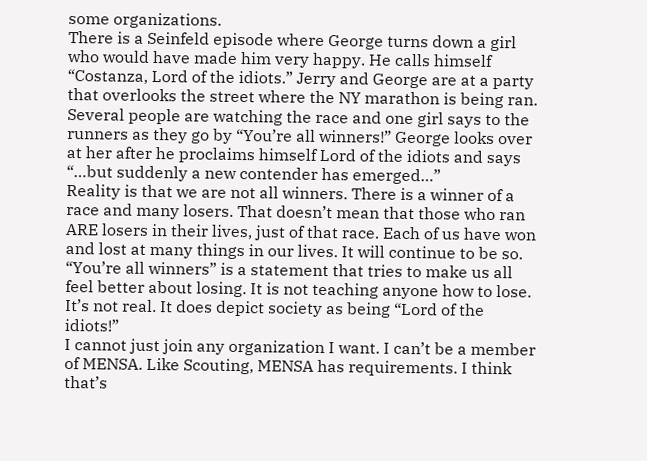some organizations.
There is a Seinfeld episode where George turns down a girl who would have made him very happy. He calls himself “Costanza, Lord of the idiots.” Jerry and George are at a party that overlooks the street where the NY marathon is being ran. Several people are watching the race and one girl says to the runners as they go by “You’re all winners!” George looks over at her after he proclaims himself Lord of the idiots and says “…but suddenly a new contender has emerged…”
Reality is that we are not all winners. There is a winner of a race and many losers. That doesn’t mean that those who ran ARE losers in their lives, just of that race. Each of us have won and lost at many things in our lives. It will continue to be so. “You’re all winners” is a statement that tries to make us all feel better about losing. It is not teaching anyone how to lose. It’s not real. It does depict society as being “Lord of the idiots!”
I cannot just join any organization I want. I can’t be a member of MENSA. Like Scouting, MENSA has requirements. I think that’s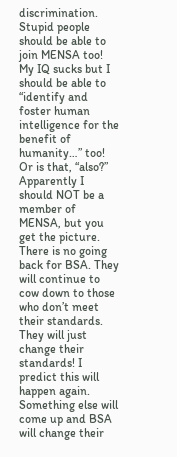discrimination. Stupid people should be able to join MENSA too! My IQ sucks but I should be able to “identify and foster human intelligence for the benefit of humanity…” too! Or is that, “also?” Apparently I should NOT be a member of MENSA, but you get the picture.
There is no going back for BSA. They will continue to cow down to those who don’t meet their standards. They will just change their standards! I predict this will happen again. Something else will come up and BSA will change their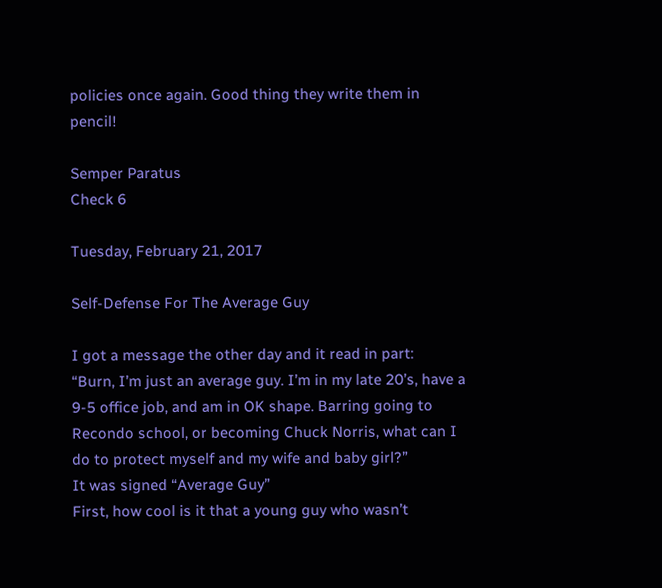policies once again. Good thing they write them in pencil!

Semper Paratus
Check 6

Tuesday, February 21, 2017

Self-Defense For The Average Guy

I got a message the other day and it read in part:
“Burn, I’m just an average guy. I’m in my late 20’s, have a 9-5 office job, and am in OK shape. Barring going to Recondo school, or becoming Chuck Norris, what can I do to protect myself and my wife and baby girl?”
It was signed “Average Guy”
First, how cool is it that a young guy who wasn’t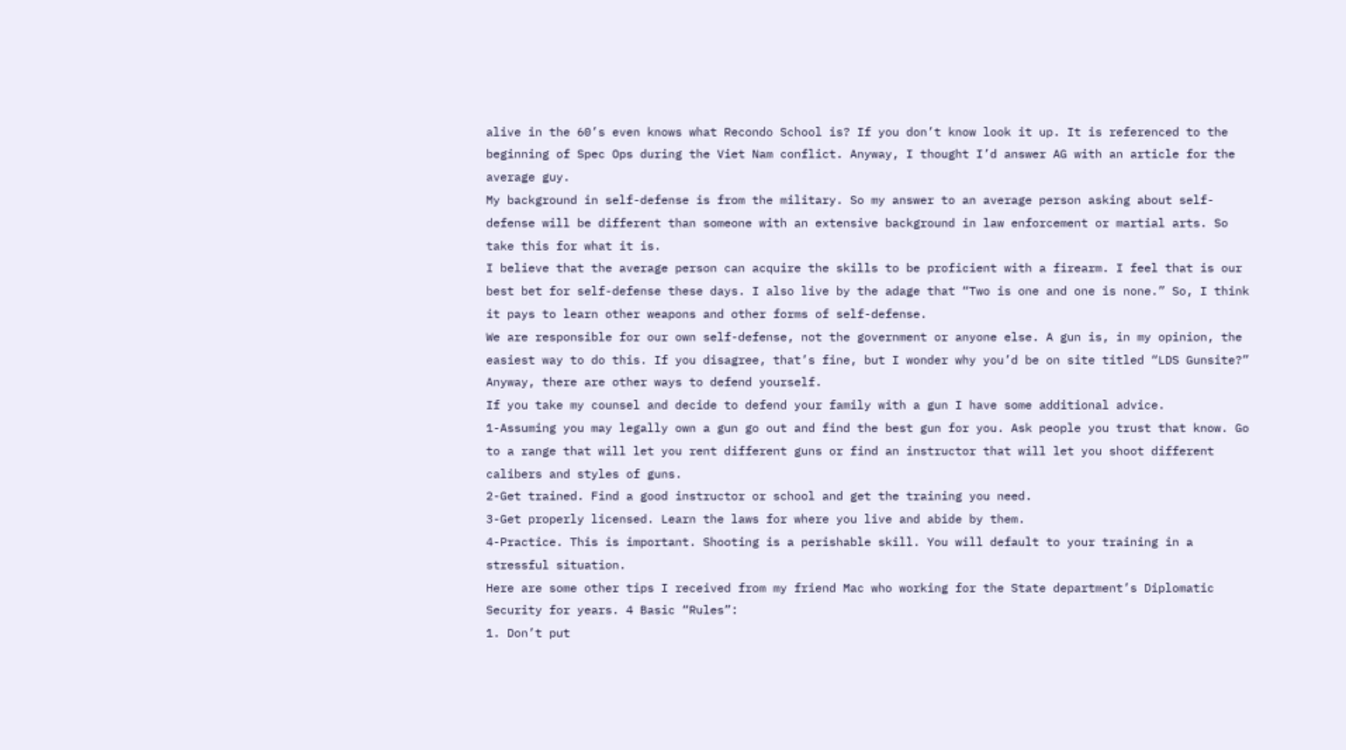alive in the 60’s even knows what Recondo School is? If you don’t know look it up. It is referenced to the beginning of Spec Ops during the Viet Nam conflict. Anyway, I thought I’d answer AG with an article for the average guy.
My background in self-defense is from the military. So my answer to an average person asking about self-defense will be different than someone with an extensive background in law enforcement or martial arts. So take this for what it is.
I believe that the average person can acquire the skills to be proficient with a firearm. I feel that is our best bet for self-defense these days. I also live by the adage that “Two is one and one is none.” So, I think it pays to learn other weapons and other forms of self-defense.
We are responsible for our own self-defense, not the government or anyone else. A gun is, in my opinion, the easiest way to do this. If you disagree, that’s fine, but I wonder why you’d be on site titled “LDS Gunsite?” Anyway, there are other ways to defend yourself.
If you take my counsel and decide to defend your family with a gun I have some additional advice.
1-Assuming you may legally own a gun go out and find the best gun for you. Ask people you trust that know. Go to a range that will let you rent different guns or find an instructor that will let you shoot different calibers and styles of guns.
2-Get trained. Find a good instructor or school and get the training you need.
3-Get properly licensed. Learn the laws for where you live and abide by them.
4-Practice. This is important. Shooting is a perishable skill. You will default to your training in a stressful situation.
Here are some other tips I received from my friend Mac who working for the State department’s Diplomatic Security for years. 4 Basic “Rules”:
1. Don’t put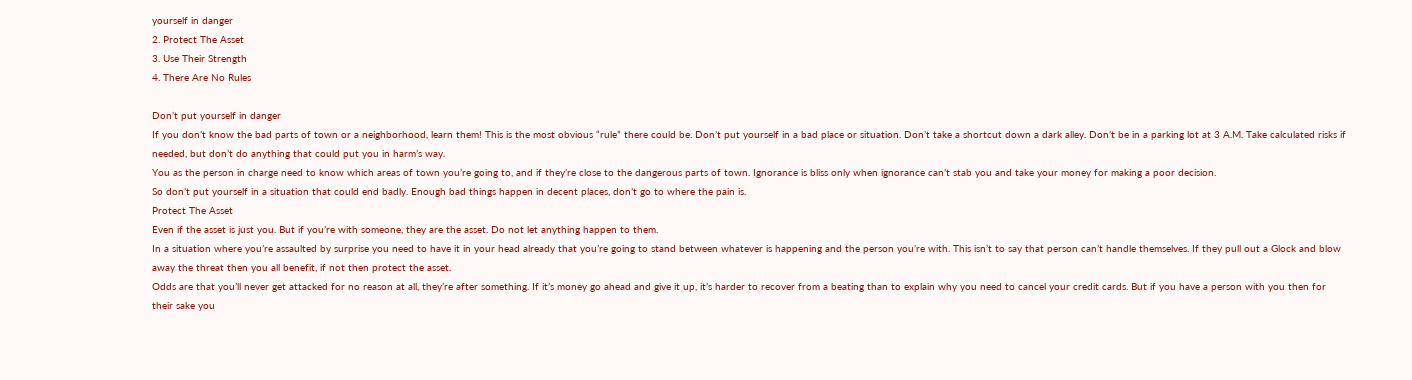yourself in danger
2. Protect The Asset
3. Use Their Strength
4. There Are No Rules

Don’t put yourself in danger
If you don’t know the bad parts of town or a neighborhood, learn them! This is the most obvious “rule” there could be. Don’t put yourself in a bad place or situation. Don’t take a shortcut down a dark alley. Don’t be in a parking lot at 3 A.M. Take calculated risks if needed, but don’t do anything that could put you in harm’s way.
You as the person in charge need to know which areas of town you’re going to, and if they’re close to the dangerous parts of town. Ignorance is bliss only when ignorance can’t stab you and take your money for making a poor decision.
So don’t put yourself in a situation that could end badly. Enough bad things happen in decent places, don’t go to where the pain is.
Protect The Asset
Even if the asset is just you. But if you’re with someone, they are the asset. Do not let anything happen to them.
In a situation where you’re assaulted by surprise you need to have it in your head already that you’re going to stand between whatever is happening and the person you’re with. This isn’t to say that person can’t handle themselves. If they pull out a Glock and blow away the threat then you all benefit, if not then protect the asset.
Odds are that you’ll never get attacked for no reason at all, they’re after something. If it’s money go ahead and give it up, it’s harder to recover from a beating than to explain why you need to cancel your credit cards. But if you have a person with you then for their sake you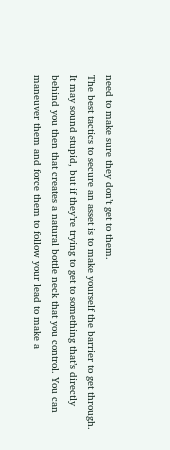need to make sure they don’t get to them.
The best tactics to secure an asset is to make yourself the barrier to get through. It may sound stupid, but if they’re trying to get to something that’s directly behind you then that creates a natural bottle neck that you control. You can maneuver them and force them to follow your lead to make a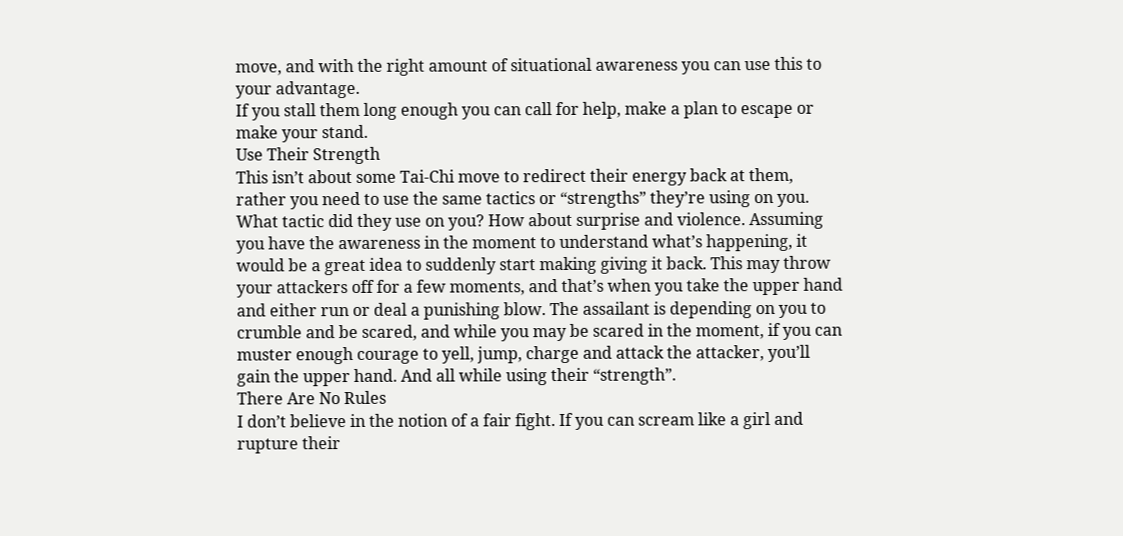move, and with the right amount of situational awareness you can use this to your advantage.
If you stall them long enough you can call for help, make a plan to escape or make your stand.
Use Their Strength
This isn’t about some Tai-Chi move to redirect their energy back at them, rather you need to use the same tactics or “strengths” they’re using on you.
What tactic did they use on you? How about surprise and violence. Assuming you have the awareness in the moment to understand what’s happening, it would be a great idea to suddenly start making giving it back. This may throw your attackers off for a few moments, and that’s when you take the upper hand and either run or deal a punishing blow. The assailant is depending on you to crumble and be scared, and while you may be scared in the moment, if you can muster enough courage to yell, jump, charge and attack the attacker, you’ll gain the upper hand. And all while using their “strength”.
There Are No Rules
I don’t believe in the notion of a fair fight. If you can scream like a girl and rupture their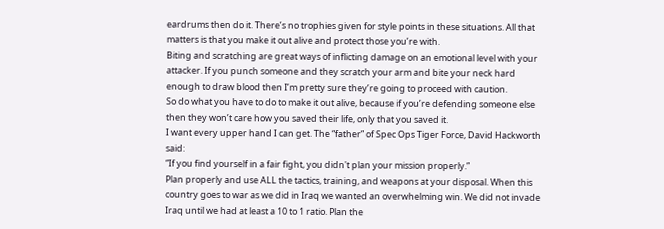eardrums then do it. There’s no trophies given for style points in these situations. All that matters is that you make it out alive and protect those you’re with.
Biting and scratching are great ways of inflicting damage on an emotional level with your attacker. If you punch someone and they scratch your arm and bite your neck hard enough to draw blood then I’m pretty sure they’re going to proceed with caution.
So do what you have to do to make it out alive, because if you’re defending someone else then they won’t care how you saved their life, only that you saved it.
I want every upper hand I can get. The “father” of Spec Ops Tiger Force, David Hackworth said:
“If you find yourself in a fair fight, you didn't plan your mission properly.”
Plan properly and use ALL the tactics, training, and weapons at your disposal. When this country goes to war as we did in Iraq we wanted an overwhelming win. We did not invade Iraq until we had at least a 10 to 1 ratio. Plan the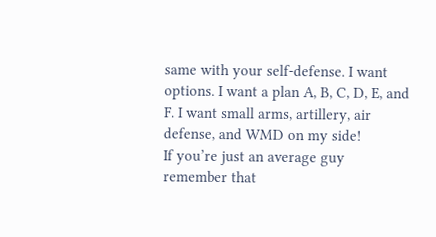same with your self-defense. I want options. I want a plan A, B, C, D, E, and F. I want small arms, artillery, air defense, and WMD on my side!
If you’re just an average guy remember that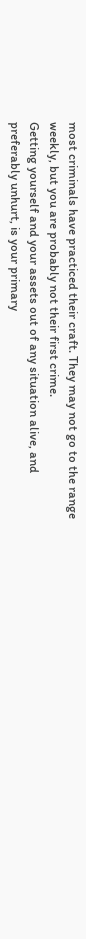most criminals have practiced their craft. They may not go to the range weekly, but you are probably not their first crime.
Getting yourself and your assets out of any situation alive, and preferably unhurt, is your primary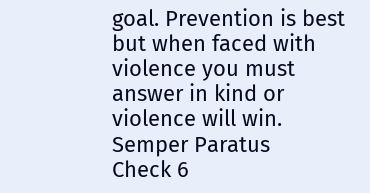goal. Prevention is best but when faced with violence you must answer in kind or violence will win.
Semper Paratus
Check 6